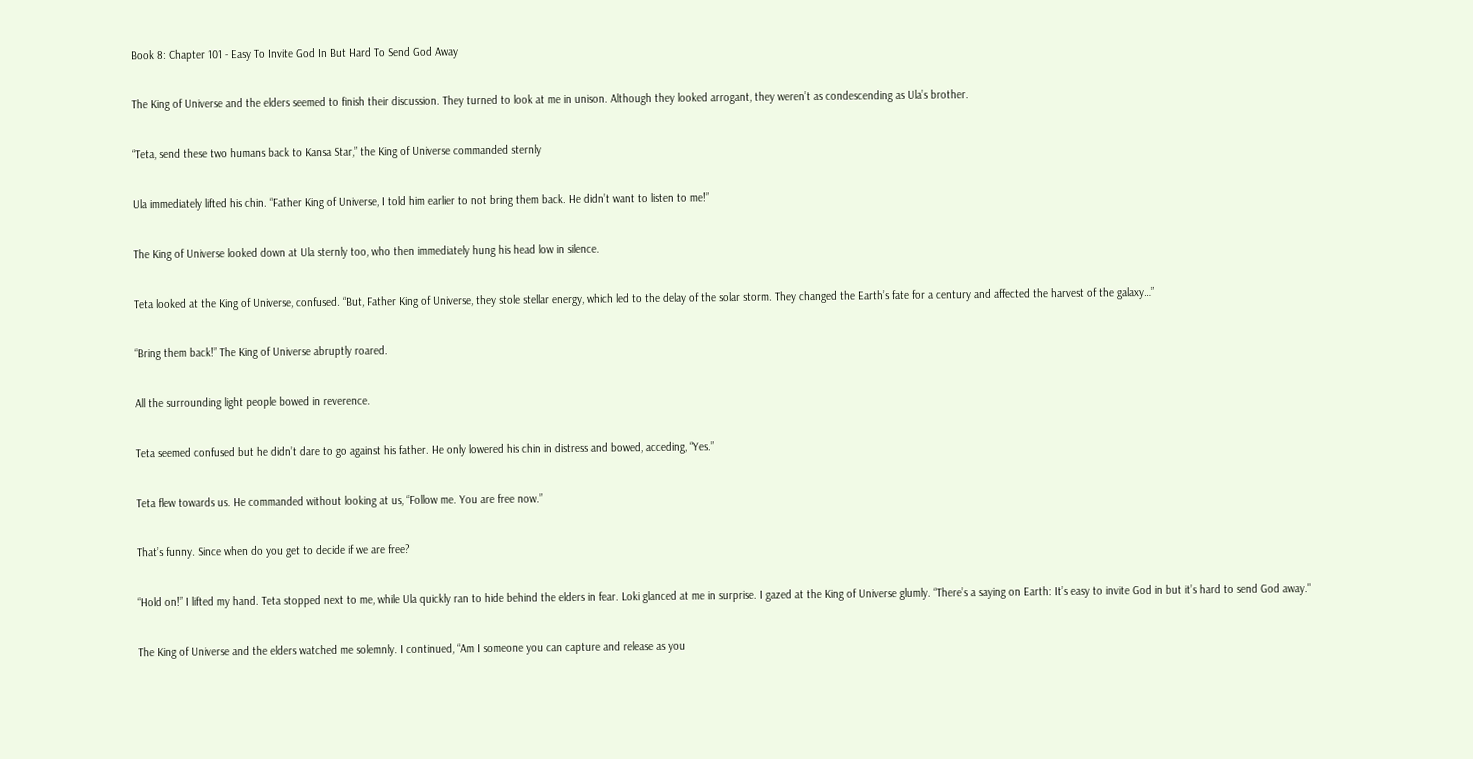Book 8: Chapter 101 - Easy To Invite God In But Hard To Send God Away

The King of Universe and the elders seemed to finish their discussion. They turned to look at me in unison. Although they looked arrogant, they weren’t as condescending as Ula’s brother.

“Teta, send these two humans back to Kansa Star,” the King of Universe commanded sternly

Ula immediately lifted his chin. “Father King of Universe, I told him earlier to not bring them back. He didn’t want to listen to me!”

The King of Universe looked down at Ula sternly too, who then immediately hung his head low in silence.

Teta looked at the King of Universe, confused. “But, Father King of Universe, they stole stellar energy, which led to the delay of the solar storm. They changed the Earth’s fate for a century and affected the harvest of the galaxy…”

“Bring them back!” The King of Universe abruptly roared.

All the surrounding light people bowed in reverence.

Teta seemed confused but he didn’t dare to go against his father. He only lowered his chin in distress and bowed, acceding, “Yes.”

Teta flew towards us. He commanded without looking at us, “Follow me. You are free now.”

That’s funny. Since when do you get to decide if we are free?

“Hold on!” I lifted my hand. Teta stopped next to me, while Ula quickly ran to hide behind the elders in fear. Loki glanced at me in surprise. I gazed at the King of Universe glumly. “There’s a saying on Earth: It’s easy to invite God in but it’s hard to send God away."

The King of Universe and the elders watched me solemnly. I continued, “Am I someone you can capture and release as you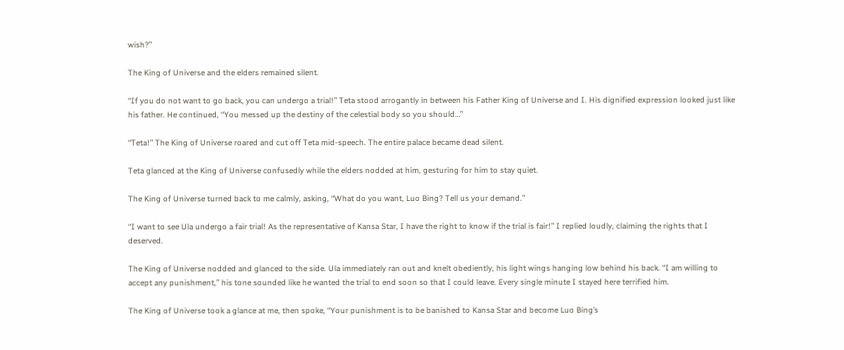wish?”

The King of Universe and the elders remained silent.

“If you do not want to go back, you can undergo a trial!” Teta stood arrogantly in between his Father King of Universe and I. His dignified expression looked just like his father. He continued, “You messed up the destiny of the celestial body so you should…”

“Teta!” The King of Universe roared and cut off Teta mid-speech. The entire palace became dead silent.

Teta glanced at the King of Universe confusedly while the elders nodded at him, gesturing for him to stay quiet.

The King of Universe turned back to me calmly, asking, “What do you want, Luo Bing? Tell us your demand.”

“I want to see Ula undergo a fair trial! As the representative of Kansa Star, I have the right to know if the trial is fair!” I replied loudly, claiming the rights that I deserved.

The King of Universe nodded and glanced to the side. Ula immediately ran out and knelt obediently, his light wings hanging low behind his back. “I am willing to accept any punishment,” his tone sounded like he wanted the trial to end soon so that I could leave. Every single minute I stayed here terrified him.

The King of Universe took a glance at me, then spoke, “Your punishment is to be banished to Kansa Star and become Luo Bing’s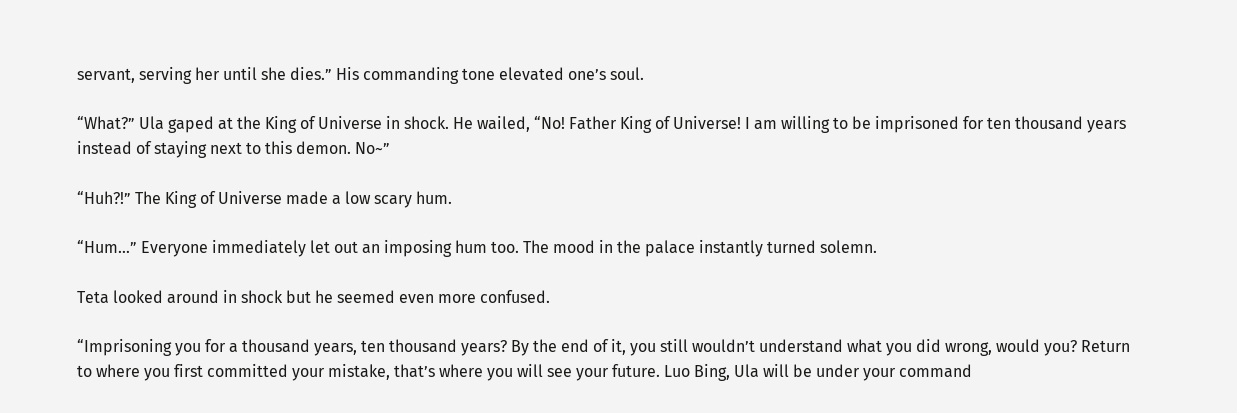servant, serving her until she dies.” His commanding tone elevated one’s soul.

“What?” Ula gaped at the King of Universe in shock. He wailed, “No! Father King of Universe! I am willing to be imprisoned for ten thousand years instead of staying next to this demon. No~”

“Huh?!” The King of Universe made a low scary hum.

“Hum…” Everyone immediately let out an imposing hum too. The mood in the palace instantly turned solemn.

Teta looked around in shock but he seemed even more confused.

“Imprisoning you for a thousand years, ten thousand years? By the end of it, you still wouldn’t understand what you did wrong, would you? Return to where you first committed your mistake, that’s where you will see your future. Luo Bing, Ula will be under your command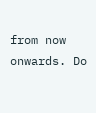from now onwards. Do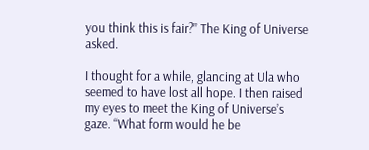you think this is fair?” The King of Universe asked.

I thought for a while, glancing at Ula who seemed to have lost all hope. I then raised my eyes to meet the King of Universe’s gaze. “What form would he be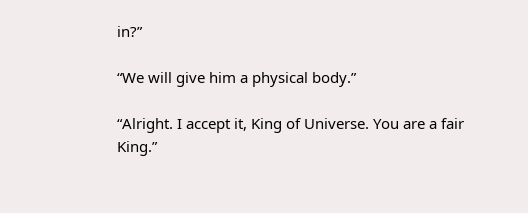in?”

“We will give him a physical body.”

“Alright. I accept it, King of Universe. You are a fair King.”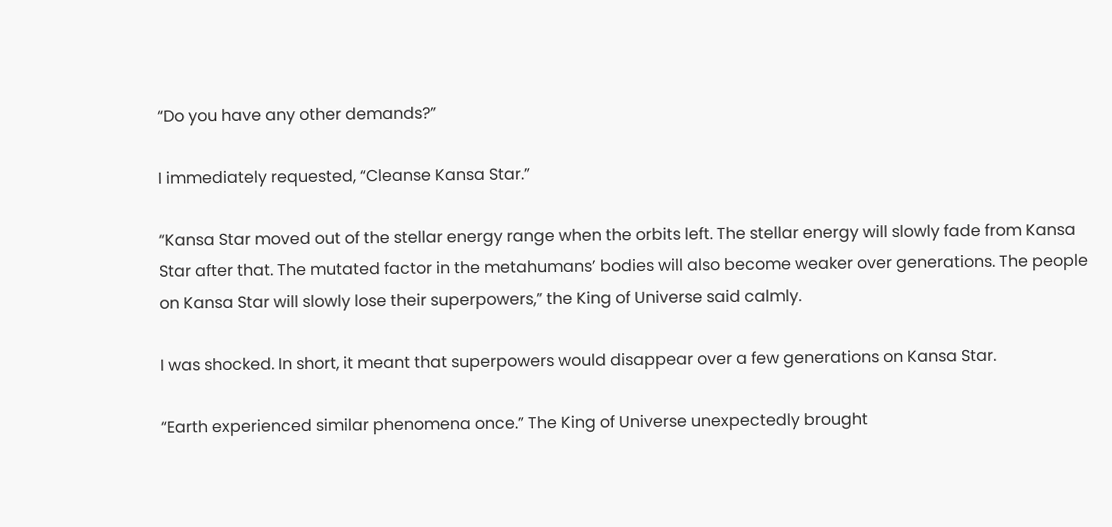“Do you have any other demands?”

I immediately requested, “Cleanse Kansa Star.”

“Kansa Star moved out of the stellar energy range when the orbits left. The stellar energy will slowly fade from Kansa Star after that. The mutated factor in the metahumans’ bodies will also become weaker over generations. The people on Kansa Star will slowly lose their superpowers,” the King of Universe said calmly.

I was shocked. In short, it meant that superpowers would disappear over a few generations on Kansa Star.

“Earth experienced similar phenomena once.” The King of Universe unexpectedly brought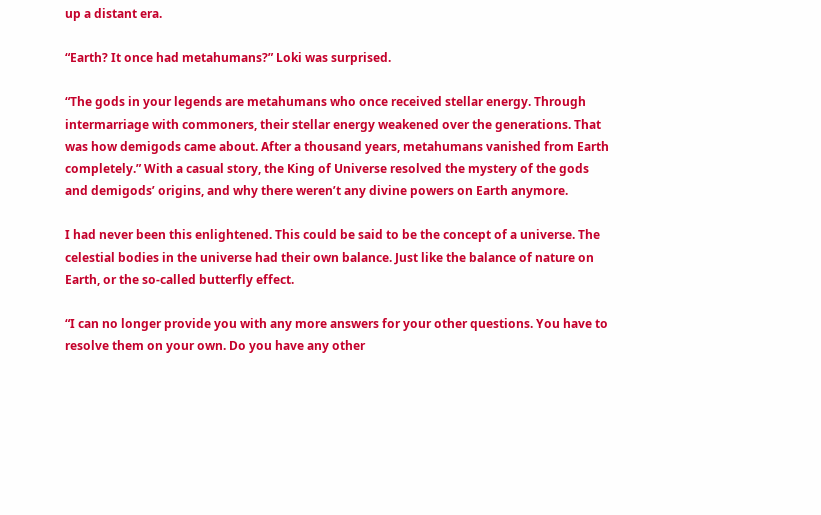up a distant era.

“Earth? It once had metahumans?” Loki was surprised.

“The gods in your legends are metahumans who once received stellar energy. Through intermarriage with commoners, their stellar energy weakened over the generations. That was how demigods came about. After a thousand years, metahumans vanished from Earth completely.” With a casual story, the King of Universe resolved the mystery of the gods and demigods’ origins, and why there weren’t any divine powers on Earth anymore.

I had never been this enlightened. This could be said to be the concept of a universe. The celestial bodies in the universe had their own balance. Just like the balance of nature on Earth, or the so-called butterfly effect.

“I can no longer provide you with any more answers for your other questions. You have to resolve them on your own. Do you have any other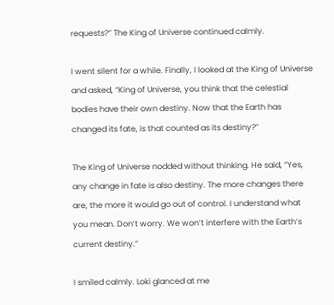requests?” The King of Universe continued calmly.

I went silent for a while. Finally, I looked at the King of Universe and asked, “King of Universe, you think that the celestial bodies have their own destiny. Now that the Earth has changed its fate, is that counted as its destiny?”

The King of Universe nodded without thinking. He said, “Yes, any change in fate is also destiny. The more changes there are, the more it would go out of control. I understand what you mean. Don’t worry. We won’t interfere with the Earth’s current destiny.”

I smiled calmly. Loki glanced at me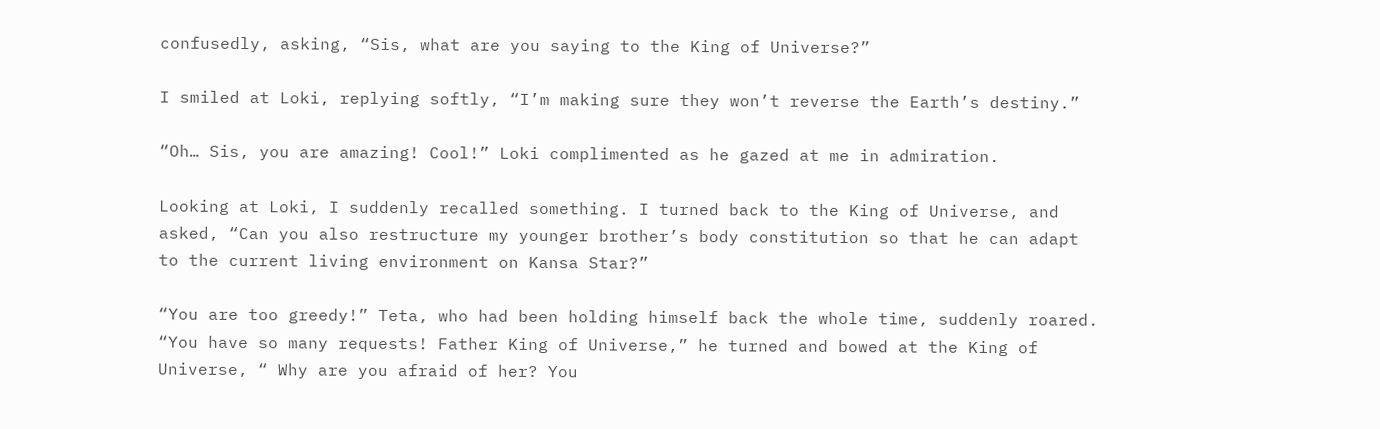confusedly, asking, “Sis, what are you saying to the King of Universe?”

I smiled at Loki, replying softly, “I’m making sure they won’t reverse the Earth’s destiny.”

“Oh… Sis, you are amazing! Cool!” Loki complimented as he gazed at me in admiration.

Looking at Loki, I suddenly recalled something. I turned back to the King of Universe, and asked, “Can you also restructure my younger brother’s body constitution so that he can adapt to the current living environment on Kansa Star?”

“You are too greedy!” Teta, who had been holding himself back the whole time, suddenly roared. “You have so many requests! Father King of Universe,” he turned and bowed at the King of Universe, “ Why are you afraid of her? You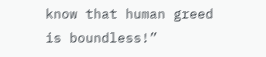know that human greed is boundless!”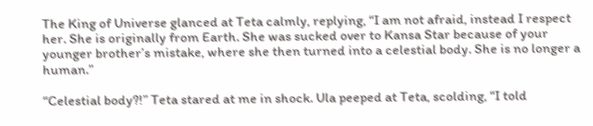The King of Universe glanced at Teta calmly, replying, “I am not afraid, instead I respect her. She is originally from Earth. She was sucked over to Kansa Star because of your younger brother’s mistake, where she then turned into a celestial body. She is no longer a human.”

“Celestial body?!” Teta stared at me in shock. Ula peeped at Teta, scolding, “I told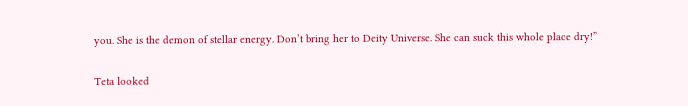you. She is the demon of stellar energy. Don’t bring her to Deity Universe. She can suck this whole place dry!”

Teta looked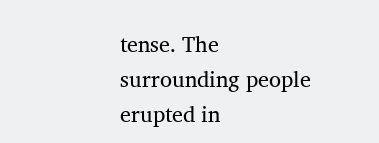tense. The surrounding people erupted in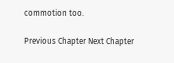commotion too.

Previous Chapter Next Chapter